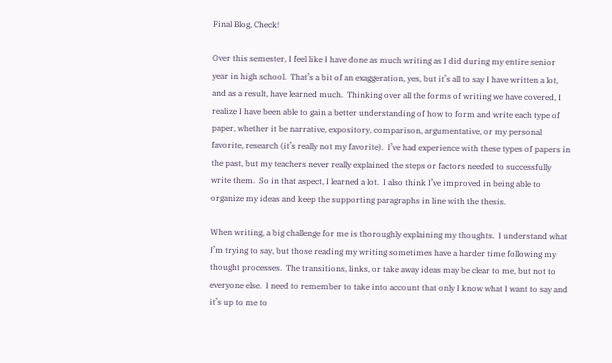Final Blog, Check!

Over this semester, I feel like I have done as much writing as I did during my entire senior year in high school.  That’s a bit of an exaggeration, yes, but it’s all to say I have written a lot, and as a result, have learned much.  Thinking over all the forms of writing we have covered, I realize I have been able to gain a better understanding of how to form and write each type of paper, whether it be narrative, expository, comparison, argumentative, or my personal favorite, research (it’s really not my favorite).  I’ve had experience with these types of papers in the past, but my teachers never really explained the steps or factors needed to successfully write them.  So in that aspect, I learned a lot.  I also think I’ve improved in being able to organize my ideas and keep the supporting paragraphs in line with the thesis.

When writing, a big challenge for me is thoroughly explaining my thoughts.  I understand what I’m trying to say, but those reading my writing sometimes have a harder time following my thought processes.  The transitions, links, or take away ideas may be clear to me, but not to everyone else.  I need to remember to take into account that only I know what I want to say and it’s up to me to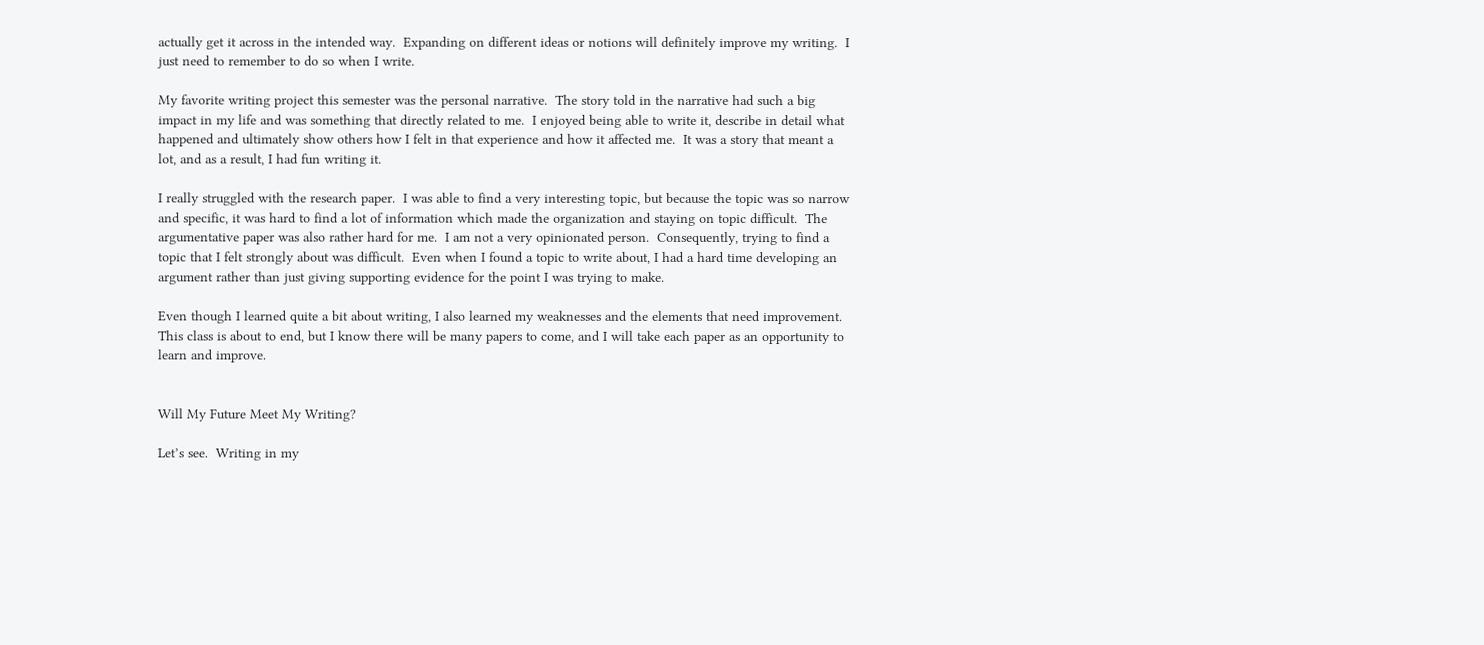actually get it across in the intended way.  Expanding on different ideas or notions will definitely improve my writing.  I just need to remember to do so when I write.

My favorite writing project this semester was the personal narrative.  The story told in the narrative had such a big impact in my life and was something that directly related to me.  I enjoyed being able to write it, describe in detail what happened and ultimately show others how I felt in that experience and how it affected me.  It was a story that meant a lot, and as a result, I had fun writing it.

I really struggled with the research paper.  I was able to find a very interesting topic, but because the topic was so narrow and specific, it was hard to find a lot of information which made the organization and staying on topic difficult.  The argumentative paper was also rather hard for me.  I am not a very opinionated person.  Consequently, trying to find a topic that I felt strongly about was difficult.  Even when I found a topic to write about, I had a hard time developing an argument rather than just giving supporting evidence for the point I was trying to make.

Even though I learned quite a bit about writing, I also learned my weaknesses and the elements that need improvement.  This class is about to end, but I know there will be many papers to come, and I will take each paper as an opportunity to learn and improve.


Will My Future Meet My Writing?

Let’s see.  Writing in my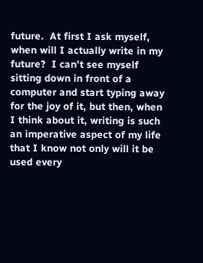future.  At first I ask myself, when will I actually write in my future?  I can’t see myself sitting down in front of a computer and start typing away for the joy of it, but then, when I think about it, writing is such an imperative aspect of my life that I know not only will it be used every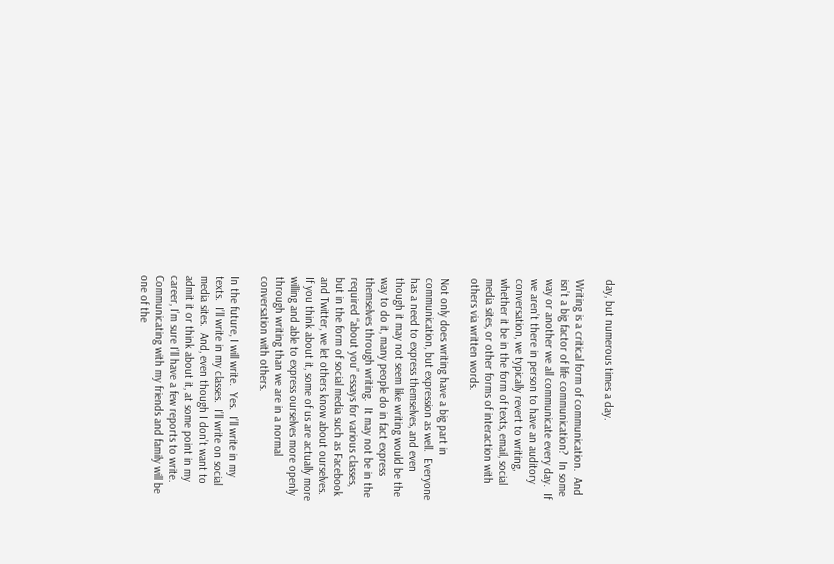day, but numerous times a day.

Writing is a critical form of communication.  And isn’t a big factor of life communication?  In some way or another we all communicate every day.  If we aren’t there in person to have an auditory conversation, we typically revert to writing, whether it be in the form of texts, email, social media sites, or other forms of interaction with others via written words.

Not only does writing have a big part in communication, but expression as well.  Everyone has a need to express themselves, and even though it may not seem like writing would be the way to do it, many people do in fact express themselves through writing.  It may not be in the required “about you” essays for various classes, but in the form of social media such as Facebook and Twitter, we let others know about ourselves.  If you think about it, some of us are actually more willing and able to express ourselves more openly through writing than we are in a normal conversation with others.

In the future, I will write.  Yes.  I’ll write in my texts.  I’ll write in my classes.  I’ll write on social media sites.  And, even though I don’t want to admit it or think about it, at some point in my career, I’m sure I’ll have a few reports to write.  Communicating with my friends and family will be one of the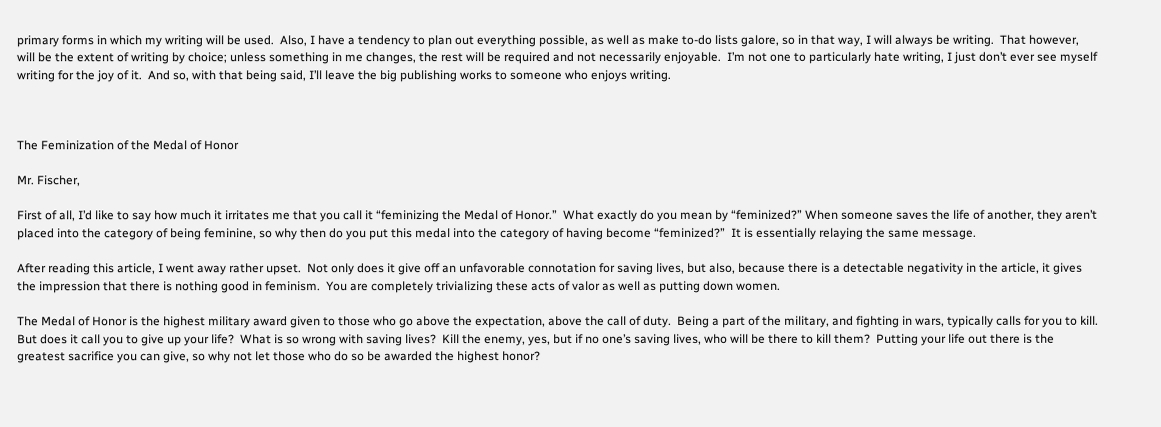primary forms in which my writing will be used.  Also, I have a tendency to plan out everything possible, as well as make to-do lists galore, so in that way, I will always be writing.  That however, will be the extent of writing by choice; unless something in me changes, the rest will be required and not necessarily enjoyable.  I’m not one to particularly hate writing, I just don’t ever see myself writing for the joy of it.  And so, with that being said, I’ll leave the big publishing works to someone who enjoys writing.



The Feminization of the Medal of Honor

Mr. Fischer,

First of all, I’d like to say how much it irritates me that you call it “feminizing the Medal of Honor.”  What exactly do you mean by “feminized?” When someone saves the life of another, they aren’t placed into the category of being feminine, so why then do you put this medal into the category of having become “feminized?”  It is essentially relaying the same message.

After reading this article, I went away rather upset.  Not only does it give off an unfavorable connotation for saving lives, but also, because there is a detectable negativity in the article, it gives the impression that there is nothing good in feminism.  You are completely trivializing these acts of valor as well as putting down women.

The Medal of Honor is the highest military award given to those who go above the expectation, above the call of duty.  Being a part of the military, and fighting in wars, typically calls for you to kill.  But does it call you to give up your life?  What is so wrong with saving lives?  Kill the enemy, yes, but if no one’s saving lives, who will be there to kill them?  Putting your life out there is the greatest sacrifice you can give, so why not let those who do so be awarded the highest honor?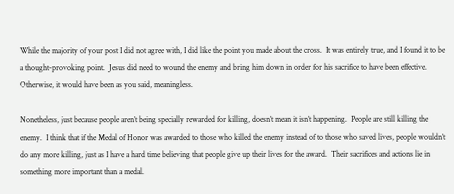While the majority of your post I did not agree with, I did like the point you made about the cross.  It was entirely true, and I found it to be a thought-provoking point.  Jesus did need to wound the enemy and bring him down in order for his sacrifice to have been effective. Otherwise, it would have been as you said, meaningless.

Nonetheless, just because people aren’t being specially rewarded for killing, doesn’t mean it isn’t happening.  People are still killing the enemy.  I think that if the Medal of Honor was awarded to those who killed the enemy instead of to those who saved lives, people wouldn’t do any more killing, just as I have a hard time believing that people give up their lives for the award.  Their sacrifices and actions lie in something more important than a medal.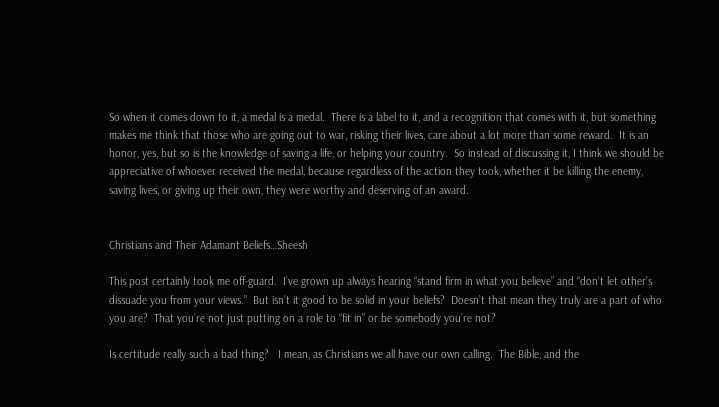So when it comes down to it, a medal is a medal.  There is a label to it, and a recognition that comes with it, but something makes me think that those who are going out to war, risking their lives, care about a lot more than some reward.  It is an honor, yes, but so is the knowledge of saving a life, or helping your country.  So instead of discussing it, I think we should be appreciative of whoever received the medal, because regardless of the action they took, whether it be killing the enemy, saving lives, or giving up their own, they were worthy and deserving of an award.


Christians and Their Adamant Beliefs…Sheesh

This post certainly took me off-guard.  I’ve grown up always hearing “stand firm in what you believe” and “don’t let other’s dissuade you from your views.”  But isn’t it good to be solid in your beliefs?  Doesn’t that mean they truly are a part of who you are?  That you’re not just putting on a role to “fit in” or be somebody you’re not?

Is certitude really such a bad thing?   I mean, as Christians we all have our own calling.  The Bible, and the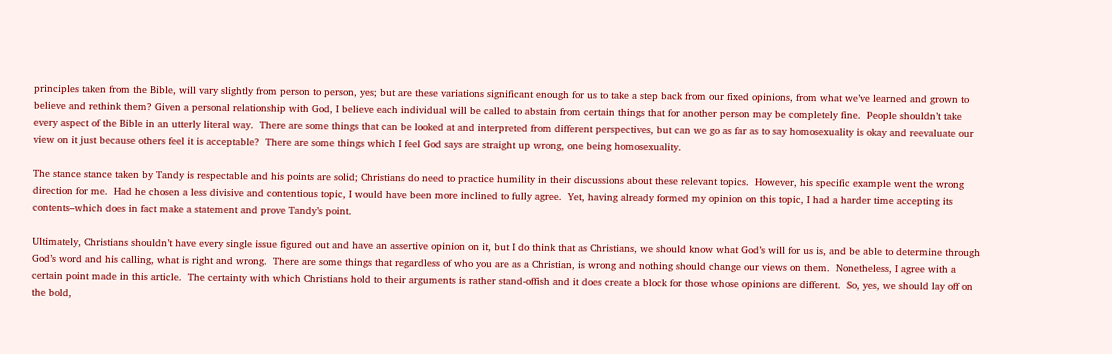principles taken from the Bible, will vary slightly from person to person, yes; but are these variations significant enough for us to take a step back from our fixed opinions, from what we’ve learned and grown to believe and rethink them? Given a personal relationship with God, I believe each individual will be called to abstain from certain things that for another person may be completely fine.  People shouldn’t take every aspect of the Bible in an utterly literal way.  There are some things that can be looked at and interpreted from different perspectives, but can we go as far as to say homosexuality is okay and reevaluate our view on it just because others feel it is acceptable?  There are some things which I feel God says are straight up wrong, one being homosexuality.

The stance stance taken by Tandy is respectable and his points are solid; Christians do need to practice humility in their discussions about these relevant topics.  However, his specific example went the wrong direction for me.  Had he chosen a less divisive and contentious topic, I would have been more inclined to fully agree.  Yet, having already formed my opinion on this topic, I had a harder time accepting its contents–which does in fact make a statement and prove Tandy’s point.

Ultimately, Christians shouldn’t have every single issue figured out and have an assertive opinion on it, but I do think that as Christians, we should know what God’s will for us is, and be able to determine through God’s word and his calling, what is right and wrong.  There are some things that regardless of who you are as a Christian, is wrong and nothing should change our views on them.  Nonetheless, I agree with a certain point made in this article.  The certainty with which Christians hold to their arguments is rather stand-offish and it does create a block for those whose opinions are different.  So, yes, we should lay off on the bold,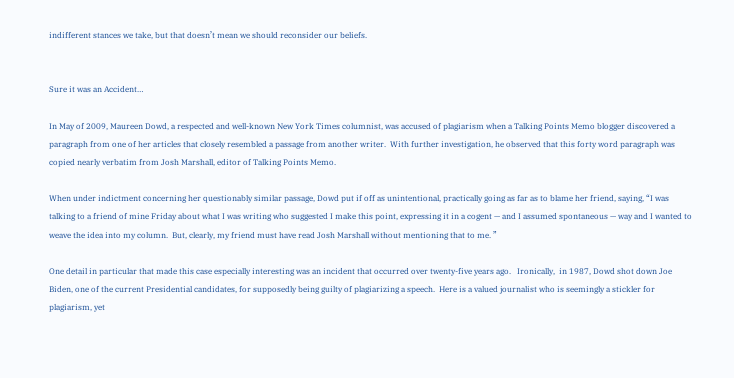indifferent stances we take, but that doesn’t mean we should reconsider our beliefs.


Sure it was an Accident…

In May of 2009, Maureen Dowd, a respected and well-known New York Times columnist, was accused of plagiarism when a Talking Points Memo blogger discovered a paragraph from one of her articles that closely resembled a passage from another writer.  With further investigation, he observed that this forty word paragraph was copied nearly verbatim from Josh Marshall, editor of Talking Points Memo.

When under indictment concerning her questionably similar passage, Dowd put if off as unintentional, practically going as far as to blame her friend, saying, “I was talking to a friend of mine Friday about what I was writing who suggested I make this point, expressing it in a cogent — and I assumed spontaneous — way and I wanted to weave the idea into my column.  But, clearly, my friend must have read Josh Marshall without mentioning that to me. ”

One detail in particular that made this case especially interesting was an incident that occurred over twenty-five years ago.   Ironically,  in 1987, Dowd shot down Joe Biden, one of the current Presidential candidates, for supposedly being guilty of plagiarizing a speech.  Here is a valued journalist who is seemingly a stickler for plagiarism, yet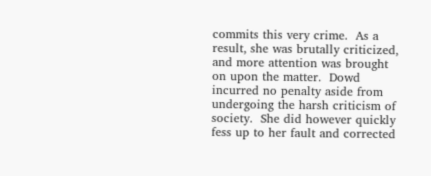commits this very crime.  As a result, she was brutally criticized, and more attention was brought on upon the matter.  Dowd incurred no penalty aside from undergoing the harsh criticism of society.  She did however quickly fess up to her fault and corrected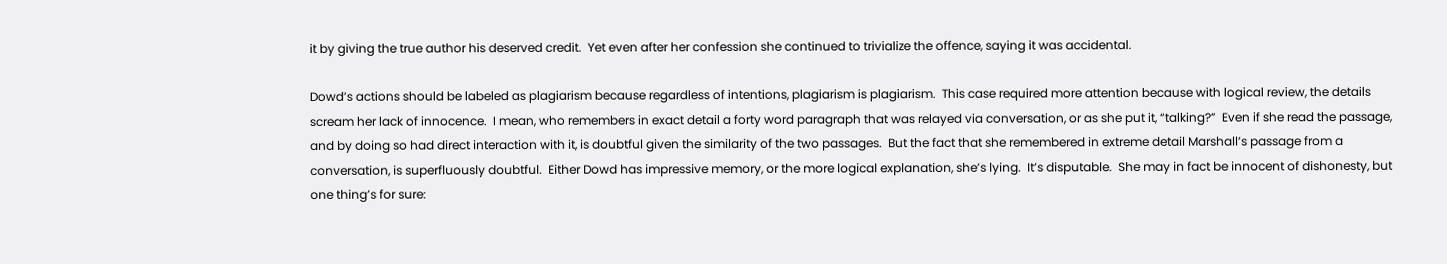it by giving the true author his deserved credit.  Yet even after her confession she continued to trivialize the offence, saying it was accidental.

Dowd’s actions should be labeled as plagiarism because regardless of intentions, plagiarism is plagiarism.  This case required more attention because with logical review, the details scream her lack of innocence.  I mean, who remembers in exact detail a forty word paragraph that was relayed via conversation, or as she put it, “talking?”  Even if she read the passage, and by doing so had direct interaction with it, is doubtful given the similarity of the two passages.  But the fact that she remembered in extreme detail Marshall’s passage from a conversation, is superfluously doubtful.  Either Dowd has impressive memory, or the more logical explanation, she’s lying.  It’s disputable.  She may in fact be innocent of dishonesty, but one thing’s for sure: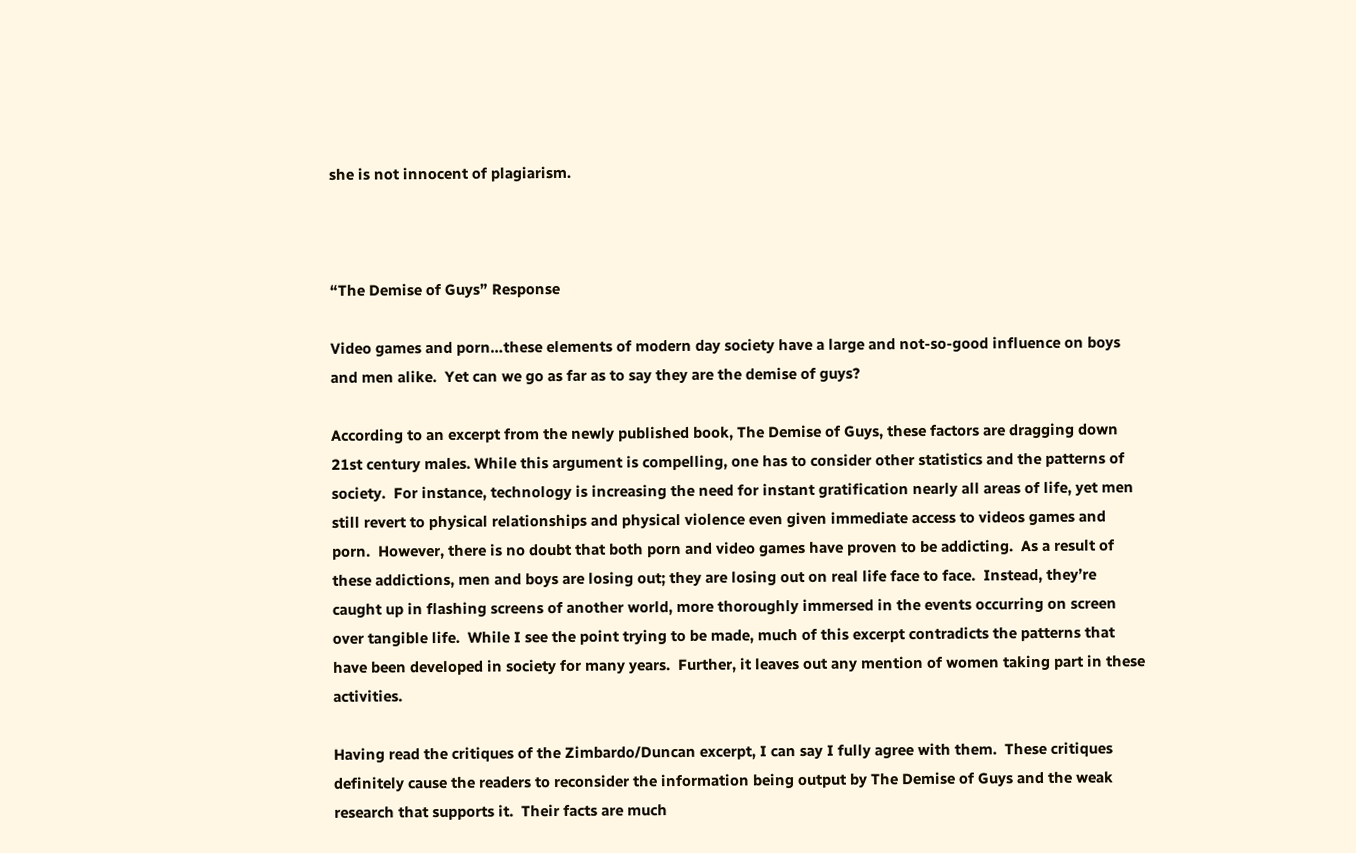she is not innocent of plagiarism.



“The Demise of Guys” Response

Video games and porn…these elements of modern day society have a large and not-so-good influence on boys and men alike.  Yet can we go as far as to say they are the demise of guys?

According to an excerpt from the newly published book, The Demise of Guys, these factors are dragging down 21st century males. While this argument is compelling, one has to consider other statistics and the patterns of society.  For instance, technology is increasing the need for instant gratification nearly all areas of life, yet men still revert to physical relationships and physical violence even given immediate access to videos games and porn.  However, there is no doubt that both porn and video games have proven to be addicting.  As a result of these addictions, men and boys are losing out; they are losing out on real life face to face.  Instead, they’re caught up in flashing screens of another world, more thoroughly immersed in the events occurring on screen over tangible life.  While I see the point trying to be made, much of this excerpt contradicts the patterns that have been developed in society for many years.  Further, it leaves out any mention of women taking part in these activities.

Having read the critiques of the Zimbardo/Duncan excerpt, I can say I fully agree with them.  These critiques definitely cause the readers to reconsider the information being output by The Demise of Guys and the weak research that supports it.  Their facts are much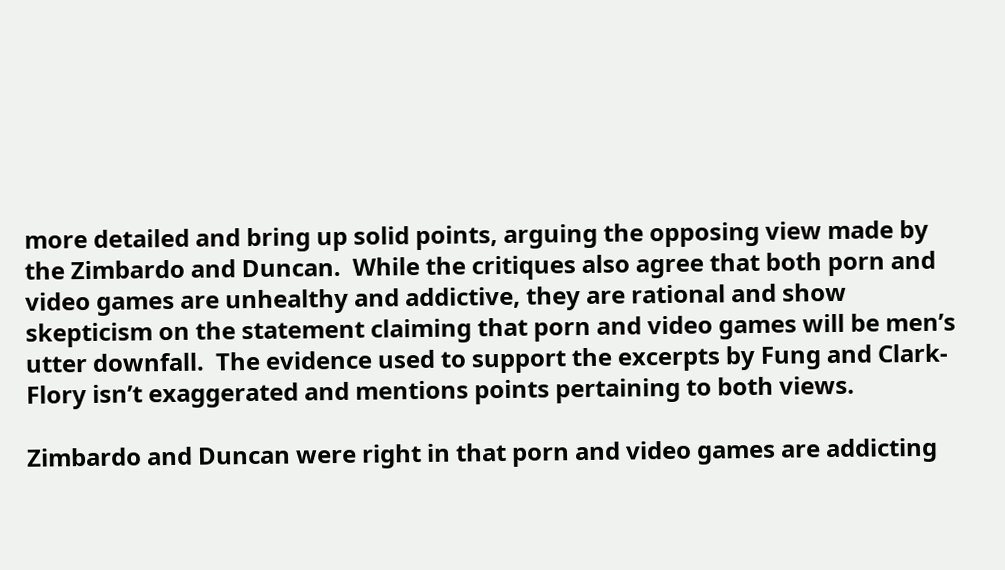more detailed and bring up solid points, arguing the opposing view made by the Zimbardo and Duncan.  While the critiques also agree that both porn and video games are unhealthy and addictive, they are rational and show skepticism on the statement claiming that porn and video games will be men’s utter downfall.  The evidence used to support the excerpts by Fung and Clark-Flory isn’t exaggerated and mentions points pertaining to both views.

Zimbardo and Duncan were right in that porn and video games are addicting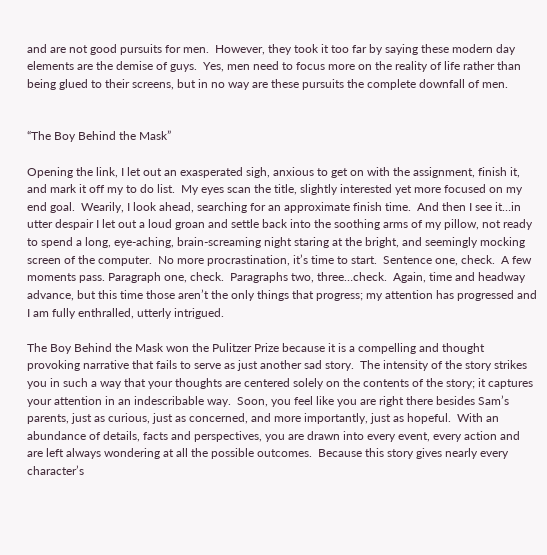and are not good pursuits for men.  However, they took it too far by saying these modern day elements are the demise of guys.  Yes, men need to focus more on the reality of life rather than being glued to their screens, but in no way are these pursuits the complete downfall of men.


“The Boy Behind the Mask”

Opening the link, I let out an exasperated sigh, anxious to get on with the assignment, finish it, and mark it off my to do list.  My eyes scan the title, slightly interested yet more focused on my end goal.  Wearily, I look ahead, searching for an approximate finish time.  And then I see it…in utter despair I let out a loud groan and settle back into the soothing arms of my pillow, not ready to spend a long, eye-aching, brain-screaming night staring at the bright, and seemingly mocking screen of the computer.  No more procrastination, it’s time to start.  Sentence one, check.  A few moments pass. Paragraph one, check.  Paragraphs two, three…check.  Again, time and headway advance, but this time those aren’t the only things that progress; my attention has progressed and I am fully enthralled, utterly intrigued.

The Boy Behind the Mask won the Pulitzer Prize because it is a compelling and thought provoking narrative that fails to serve as just another sad story.  The intensity of the story strikes you in such a way that your thoughts are centered solely on the contents of the story; it captures your attention in an indescribable way.  Soon, you feel like you are right there besides Sam’s parents, just as curious, just as concerned, and more importantly, just as hopeful.  With an abundance of details, facts and perspectives, you are drawn into every event, every action and are left always wondering at all the possible outcomes.  Because this story gives nearly every character’s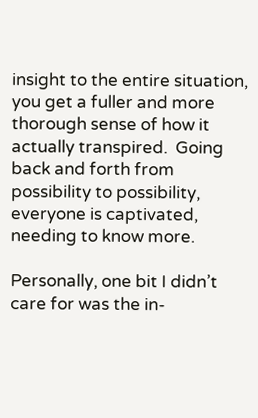insight to the entire situation, you get a fuller and more thorough sense of how it actually transpired.  Going back and forth from possibility to possibility, everyone is captivated, needing to know more.

Personally, one bit I didn’t care for was the in-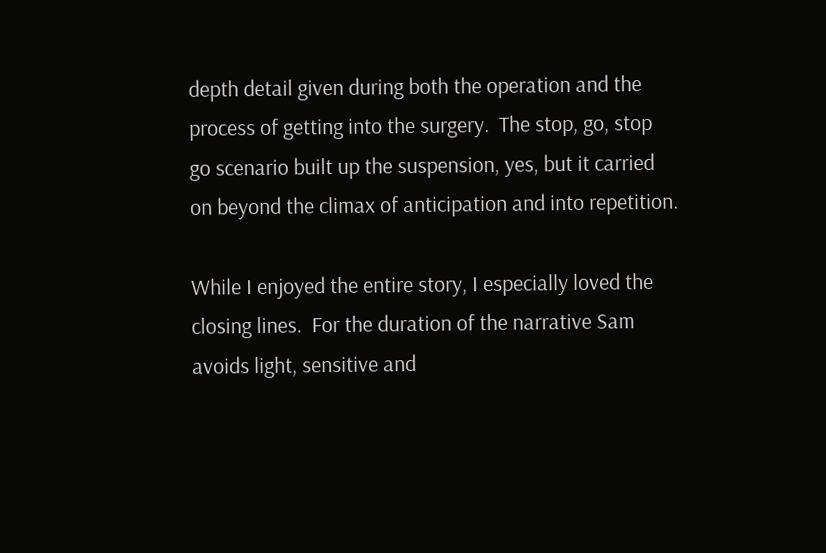depth detail given during both the operation and the process of getting into the surgery.  The stop, go, stop go scenario built up the suspension, yes, but it carried on beyond the climax of anticipation and into repetition.

While I enjoyed the entire story, I especially loved the closing lines.  For the duration of the narrative Sam avoids light, sensitive and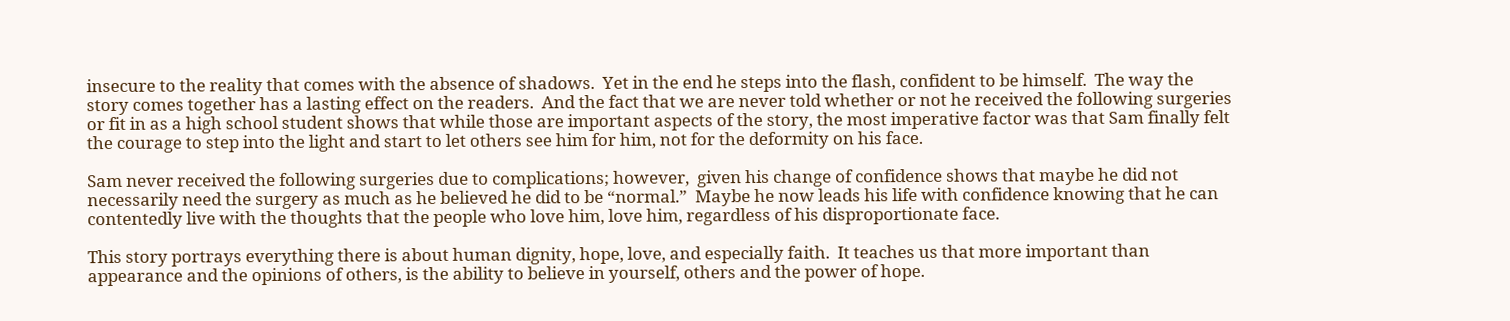insecure to the reality that comes with the absence of shadows.  Yet in the end he steps into the flash, confident to be himself.  The way the story comes together has a lasting effect on the readers.  And the fact that we are never told whether or not he received the following surgeries or fit in as a high school student shows that while those are important aspects of the story, the most imperative factor was that Sam finally felt the courage to step into the light and start to let others see him for him, not for the deformity on his face.

Sam never received the following surgeries due to complications; however,  given his change of confidence shows that maybe he did not necessarily need the surgery as much as he believed he did to be “normal.”  Maybe he now leads his life with confidence knowing that he can contentedly live with the thoughts that the people who love him, love him, regardless of his disproportionate face.

This story portrays everything there is about human dignity, hope, love, and especially faith.  It teaches us that more important than appearance and the opinions of others, is the ability to believe in yourself, others and the power of hope.